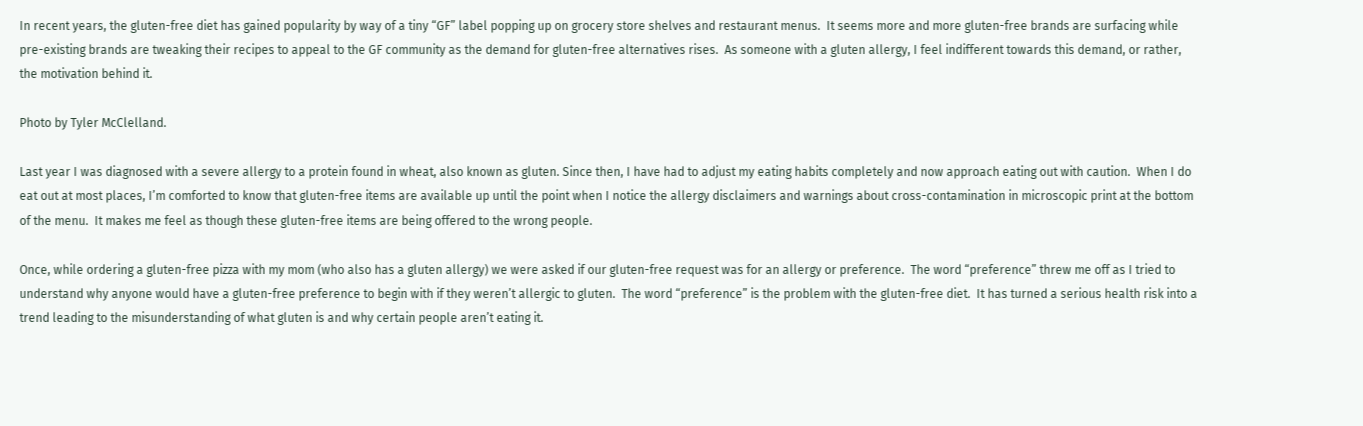In recent years, the gluten-free diet has gained popularity by way of a tiny “GF” label popping up on grocery store shelves and restaurant menus.  It seems more and more gluten-free brands are surfacing while pre-existing brands are tweaking their recipes to appeal to the GF community as the demand for gluten-free alternatives rises.  As someone with a gluten allergy, I feel indifferent towards this demand, or rather, the motivation behind it.

Photo by Tyler McClelland.

Last year I was diagnosed with a severe allergy to a protein found in wheat, also known as gluten. Since then, I have had to adjust my eating habits completely and now approach eating out with caution.  When I do eat out at most places, I’m comforted to know that gluten-free items are available up until the point when I notice the allergy disclaimers and warnings about cross-contamination in microscopic print at the bottom of the menu.  It makes me feel as though these gluten-free items are being offered to the wrong people.

Once, while ordering a gluten-free pizza with my mom (who also has a gluten allergy) we were asked if our gluten-free request was for an allergy or preference.  The word “preference” threw me off as I tried to understand why anyone would have a gluten-free preference to begin with if they weren’t allergic to gluten.  The word “preference” is the problem with the gluten-free diet.  It has turned a serious health risk into a trend leading to the misunderstanding of what gluten is and why certain people aren’t eating it.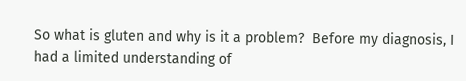So what is gluten and why is it a problem?  Before my diagnosis, I had a limited understanding of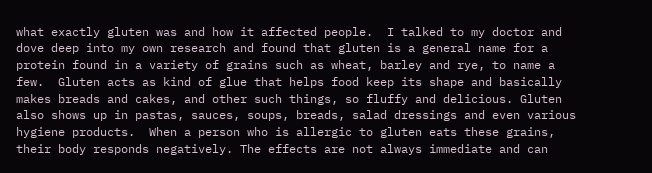what exactly gluten was and how it affected people.  I talked to my doctor and dove deep into my own research and found that gluten is a general name for a protein found in a variety of grains such as wheat, barley and rye, to name a few.  Gluten acts as kind of glue that helps food keep its shape and basically makes breads and cakes, and other such things, so fluffy and delicious. Gluten also shows up in pastas, sauces, soups, breads, salad dressings and even various hygiene products.  When a person who is allergic to gluten eats these grains, their body responds negatively. The effects are not always immediate and can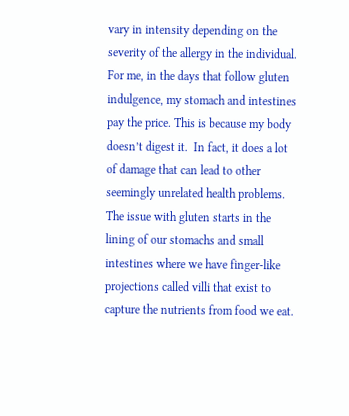vary in intensity depending on the severity of the allergy in the individual.  For me, in the days that follow gluten indulgence, my stomach and intestines pay the price. This is because my body doesn’t digest it.  In fact, it does a lot of damage that can lead to other seemingly unrelated health problems.  The issue with gluten starts in the lining of our stomachs and small intestines where we have finger-like projections called villi that exist to capture the nutrients from food we eat.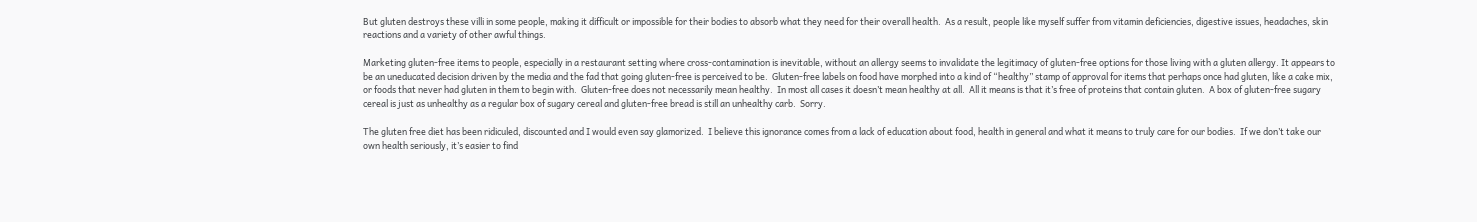But gluten destroys these villi in some people, making it difficult or impossible for their bodies to absorb what they need for their overall health.  As a result, people like myself suffer from vitamin deficiencies, digestive issues, headaches, skin reactions and a variety of other awful things.

Marketing gluten-free items to people, especially in a restaurant setting where cross-contamination is inevitable, without an allergy seems to invalidate the legitimacy of gluten-free options for those living with a gluten allergy. It appears to be an uneducated decision driven by the media and the fad that going gluten-free is perceived to be.  Gluten-free labels on food have morphed into a kind of “healthy” stamp of approval for items that perhaps once had gluten, like a cake mix, or foods that never had gluten in them to begin with.  Gluten-free does not necessarily mean healthy.  In most all cases it doesn’t mean healthy at all.  All it means is that it’s free of proteins that contain gluten.  A box of gluten-free sugary cereal is just as unhealthy as a regular box of sugary cereal and gluten-free bread is still an unhealthy carb.  Sorry.

The gluten free diet has been ridiculed, discounted and I would even say glamorized.  I believe this ignorance comes from a lack of education about food, health in general and what it means to truly care for our bodies.  If we don’t take our own health seriously, it’s easier to find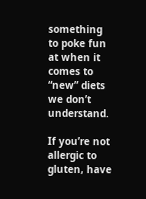something to poke fun at when it comes to “new” diets we don’t understand.

If you’re not allergic to gluten, have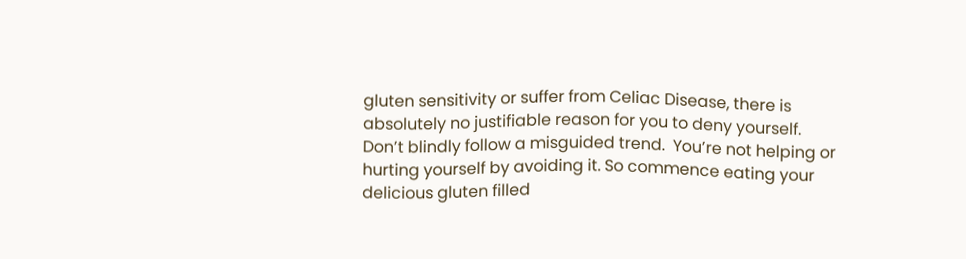gluten sensitivity or suffer from Celiac Disease, there is absolutely no justifiable reason for you to deny yourself.  Don’t blindly follow a misguided trend.  You’re not helping or hurting yourself by avoiding it. So commence eating your delicious gluten filled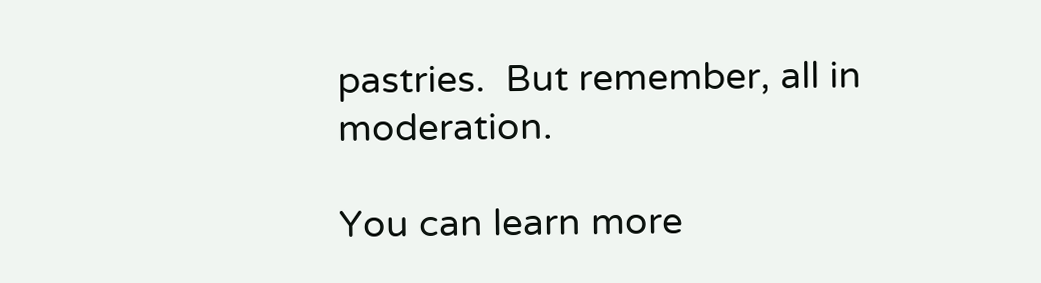pastries.  But remember, all in moderation.

You can learn more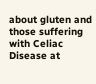about gluten and those suffering with Celiac Disease at